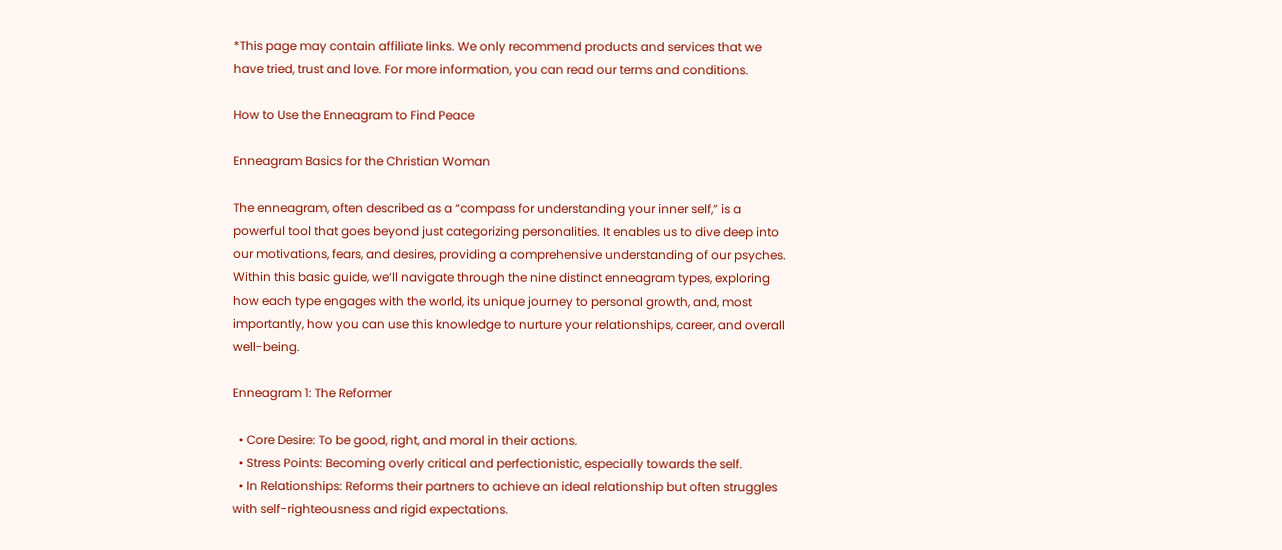*This page may contain affiliate links. We only recommend products and services that we have tried, trust and love. For more information, you can read our terms and conditions.

How to Use the Enneagram to Find Peace

Enneagram Basics for the Christian Woman

The enneagram, often described as a “compass for understanding your inner self,” is a powerful tool that goes beyond just categorizing personalities. It enables us to dive deep into our motivations, fears, and desires, providing a comprehensive understanding of our psyches. Within this basic guide, we’ll navigate through the nine distinct enneagram types, exploring how each type engages with the world, its unique journey to personal growth, and, most importantly, how you can use this knowledge to nurture your relationships, career, and overall well-being.

Enneagram 1: The Reformer

  • Core Desire: To be good, right, and moral in their actions.
  • Stress Points: Becoming overly critical and perfectionistic, especially towards the self.
  • In Relationships: Reforms their partners to achieve an ideal relationship but often struggles with self-righteousness and rigid expectations.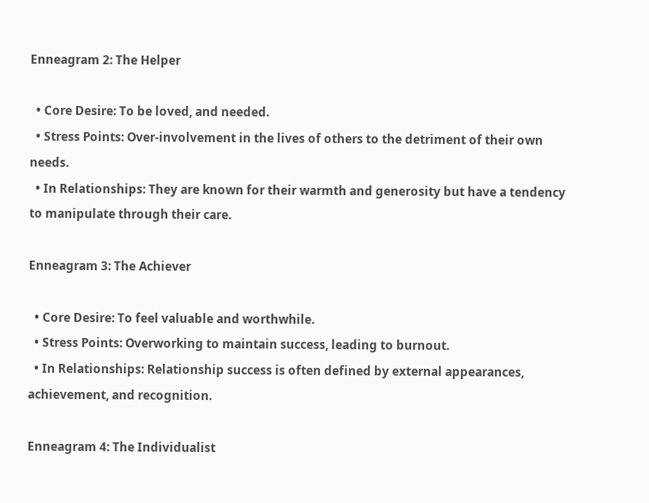Enneagram 2: The Helper

  • Core Desire: To be loved, and needed.
  • Stress Points: Over-involvement in the lives of others to the detriment of their own needs.
  • In Relationships: They are known for their warmth and generosity but have a tendency to manipulate through their care.

Enneagram 3: The Achiever

  • Core Desire: To feel valuable and worthwhile.
  • Stress Points: Overworking to maintain success, leading to burnout.
  • In Relationships: Relationship success is often defined by external appearances, achievement, and recognition.

Enneagram 4: The Individualist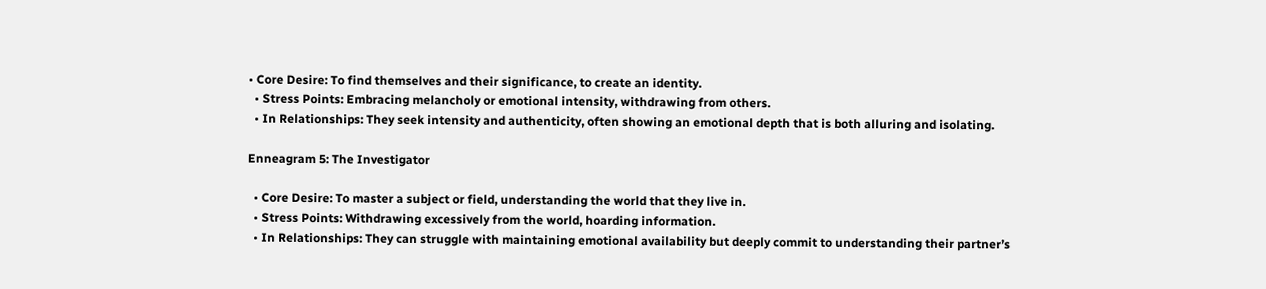• Core Desire: To find themselves and their significance, to create an identity.
  • Stress Points: Embracing melancholy or emotional intensity, withdrawing from others.
  • In Relationships: They seek intensity and authenticity, often showing an emotional depth that is both alluring and isolating.

Enneagram 5: The Investigator

  • Core Desire: To master a subject or field, understanding the world that they live in.
  • Stress Points: Withdrawing excessively from the world, hoarding information.
  • In Relationships: They can struggle with maintaining emotional availability but deeply commit to understanding their partner’s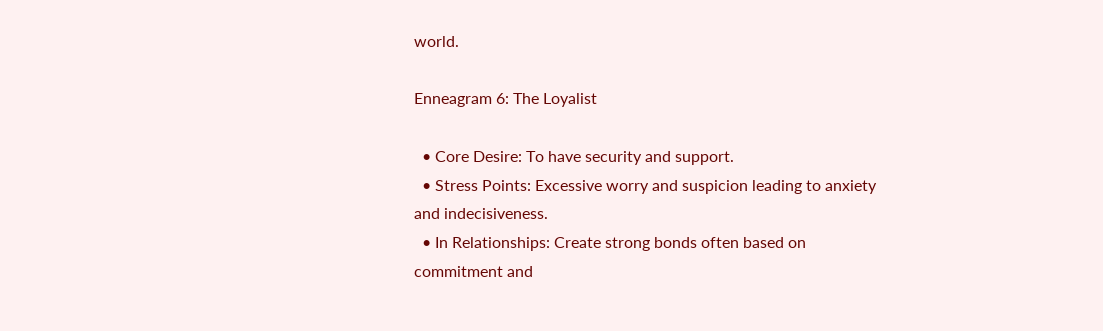world.

Enneagram 6: The Loyalist

  • Core Desire: To have security and support.
  • Stress Points: Excessive worry and suspicion leading to anxiety and indecisiveness.
  • In Relationships: Create strong bonds often based on commitment and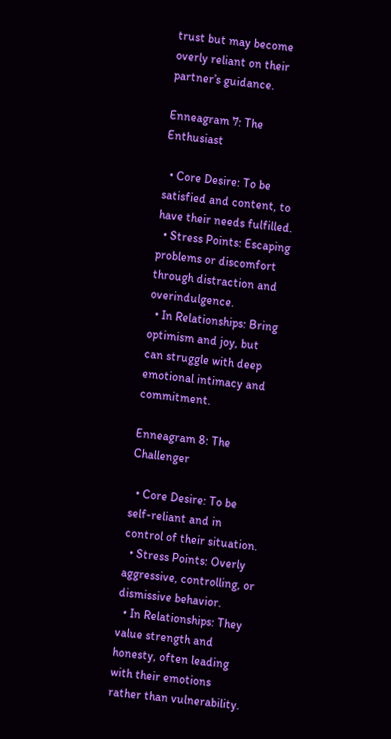trust but may become overly reliant on their partner’s guidance.

Enneagram 7: The Enthusiast

  • Core Desire: To be satisfied and content, to have their needs fulfilled.
  • Stress Points: Escaping problems or discomfort through distraction and overindulgence.
  • In Relationships: Bring optimism and joy, but can struggle with deep emotional intimacy and commitment.

Enneagram 8: The Challenger

  • Core Desire: To be self-reliant and in control of their situation.
  • Stress Points: Overly aggressive, controlling, or dismissive behavior.
  • In Relationships: They value strength and honesty, often leading with their emotions rather than vulnerability.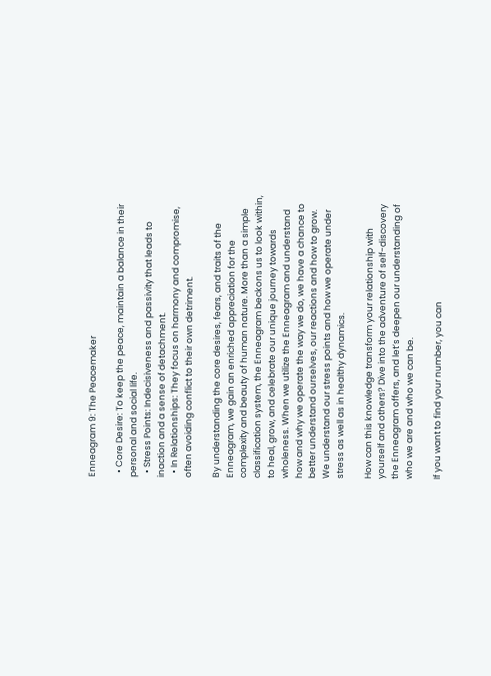Enneagram 9: The Peacemaker

  • Core Desire: To keep the peace, maintain a balance in their personal and social life.
  • Stress Points: Indecisiveness and passivity that leads to inaction and a sense of detachment.
  • In Relationships: They focus on harmony and compromise, often avoiding conflict to their own detriment.

By understanding the core desires, fears, and traits of the Enneagram, we gain an enriched appreciation for the complexity and beauty of human nature. More than a simple classification system, the Enneagram beckons us to look within, to heal, grow, and celebrate our unique journey towards wholeness. When we utilize the Enneagram and understand how and why we operate the way we do, we have a chance to better understand ourselves, our reactions and how to grow. We understand our stress points and how we operate under stress as well as in healthy dynamics.

How can this knowledge transform your relationship with yourself and others? Dive into the adventure of self-discovery the Enneagram offers, and let’s deepen our understanding of who we are and who we can be.

If you want to find your number, you can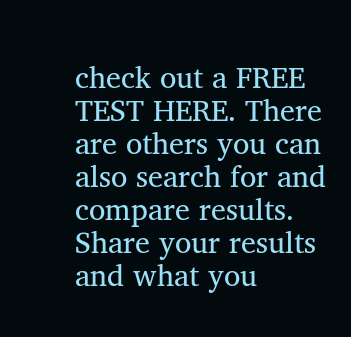check out a FREE TEST HERE. There are others you can also search for and compare results. Share your results and what you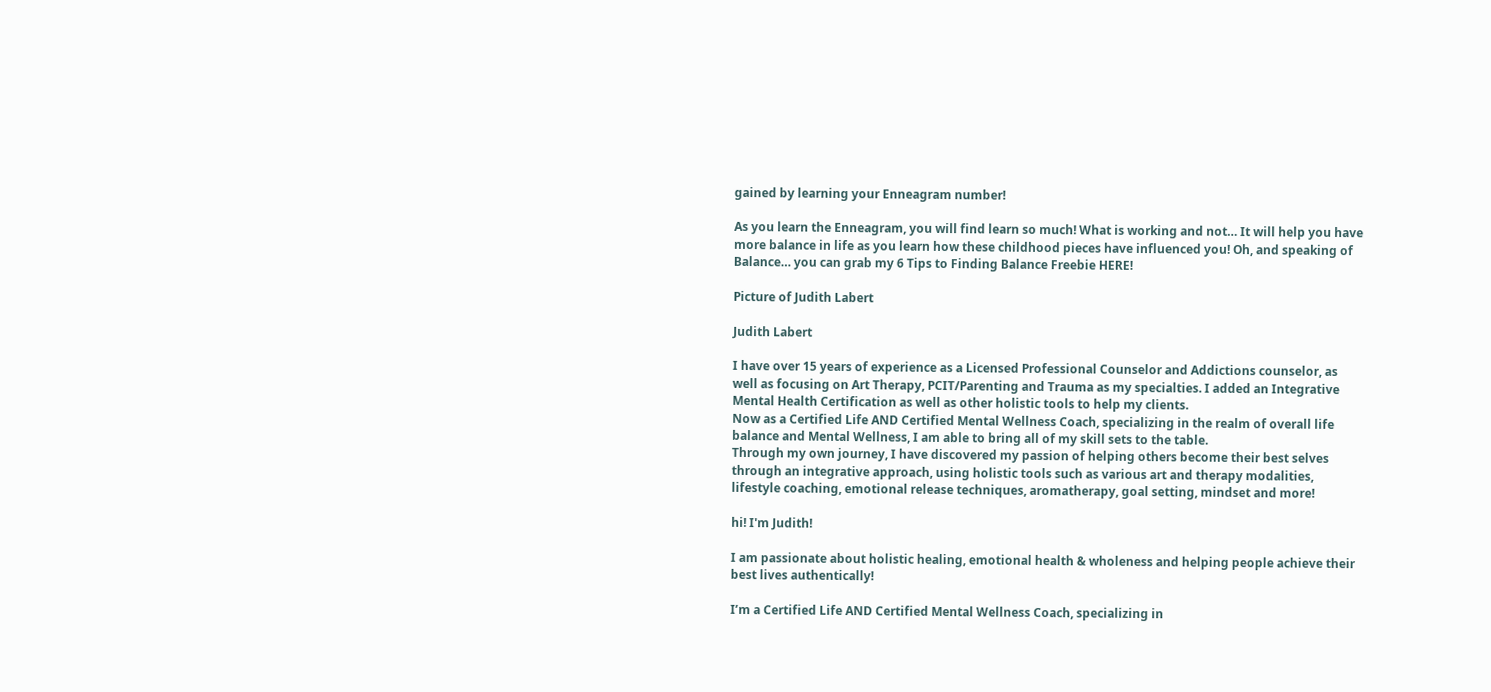gained by learning your Enneagram number!

As you learn the Enneagram, you will find learn so much! What is working and not… It will help you have more balance in life as you learn how these childhood pieces have influenced you! Oh, and speaking of Balance… you can grab my 6 Tips to Finding Balance Freebie HERE!

Picture of Judith Labert

Judith Labert

I have over 15 years of experience as a Licensed Professional Counselor and Addictions counselor, as well as focusing on Art Therapy, PCIT/Parenting and Trauma as my specialties. I added an Integrative Mental Health Certification as well as other holistic tools to help my clients.
Now as a Certified Life AND Certified Mental Wellness Coach, specializing in the realm of overall life balance and Mental Wellness, I am able to bring all of my skill sets to the table.
Through my own journey, I have discovered my passion of helping others become their best selves through an integrative approach, using holistic tools such as various art and therapy modalities, lifestyle coaching, emotional release techniques, aromatherapy, goal setting, mindset and more!

hi! I'm Judith!

I am passionate about holistic healing, emotional health & wholeness and helping people achieve their best lives authentically!

I’m a Certified Life AND Certified Mental Wellness Coach, specializing in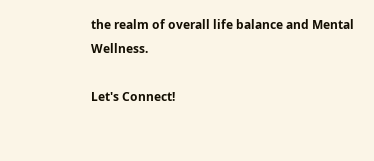the realm of overall life balance and Mental Wellness.

Let's Connect!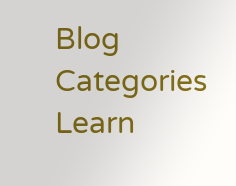Blog Categories
Learn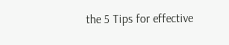the 5 Tips for effective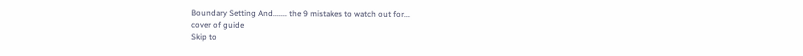Boundary Setting And....... the 9 mistakes to watch out for...
cover of guide
Skip to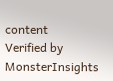content
Verified by MonsterInsights